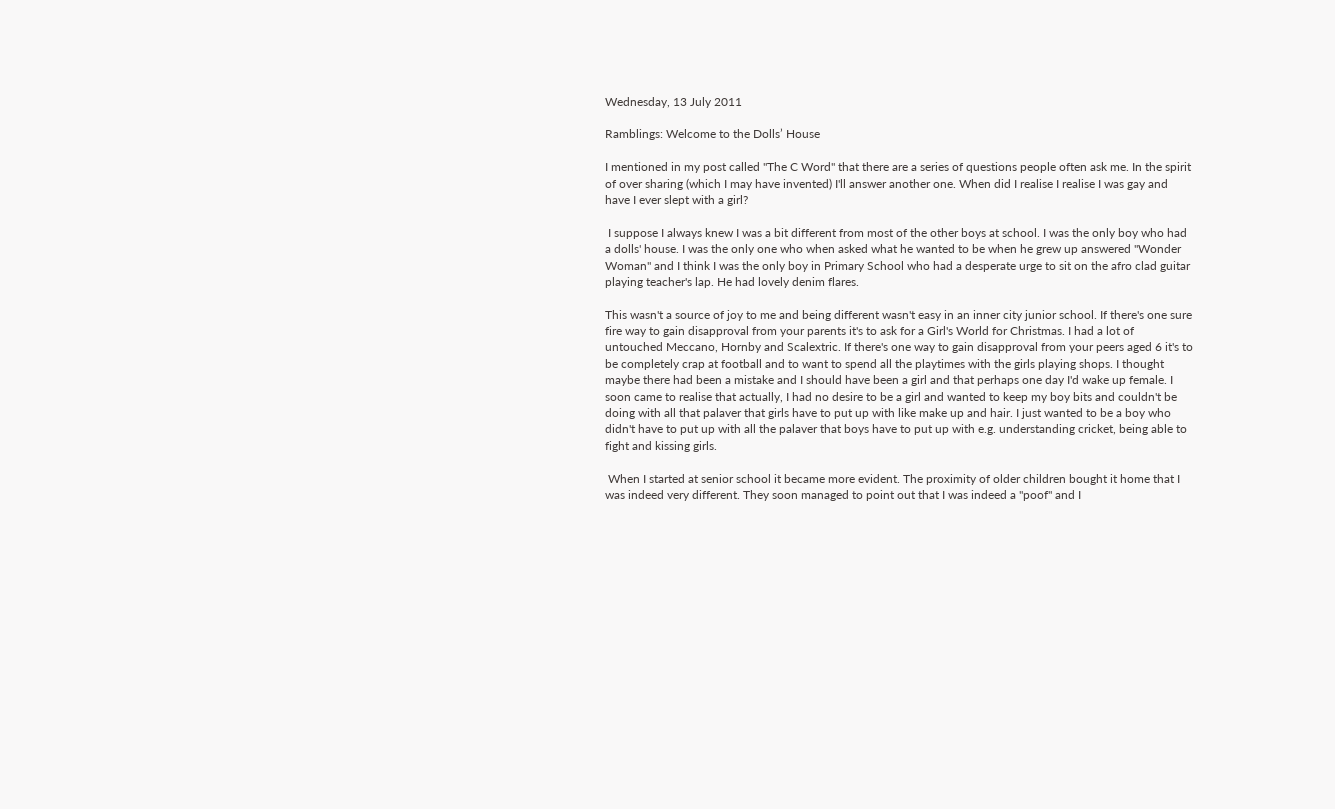Wednesday, 13 July 2011

Ramblings: Welcome to the Dolls’ House

I mentioned in my post called "The C Word" that there are a series of questions people often ask me. In the spirit of over sharing (which I may have invented) I'll answer another one. When did I realise I realise I was gay and have I ever slept with a girl?

 I suppose I always knew I was a bit different from most of the other boys at school. I was the only boy who had a dolls' house. I was the only one who when asked what he wanted to be when he grew up answered "Wonder Woman" and I think I was the only boy in Primary School who had a desperate urge to sit on the afro clad guitar playing teacher's lap. He had lovely denim flares.

This wasn't a source of joy to me and being different wasn't easy in an inner city junior school. If there's one sure fire way to gain disapproval from your parents it's to ask for a Girl's World for Christmas. I had a lot of untouched Meccano, Hornby and Scalextric. If there's one way to gain disapproval from your peers aged 6 it's to be completely crap at football and to want to spend all the playtimes with the girls playing shops. I thought maybe there had been a mistake and I should have been a girl and that perhaps one day I'd wake up female. I soon came to realise that actually, I had no desire to be a girl and wanted to keep my boy bits and couldn't be doing with all that palaver that girls have to put up with like make up and hair. I just wanted to be a boy who didn't have to put up with all the palaver that boys have to put up with e.g. understanding cricket, being able to fight and kissing girls.

 When I started at senior school it became more evident. The proximity of older children bought it home that I was indeed very different. They soon managed to point out that I was indeed a "poof" and I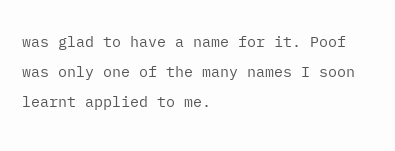was glad to have a name for it. Poof was only one of the many names I soon learnt applied to me.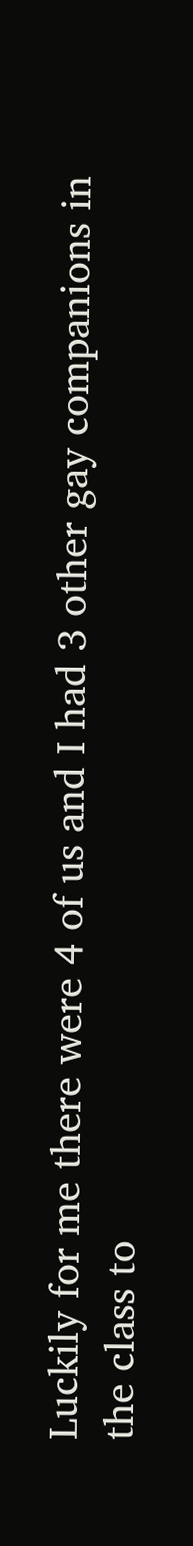Luckily for me there were 4 of us and I had 3 other gay companions in the class to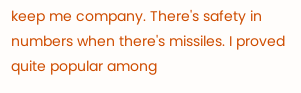keep me company. There's safety in numbers when there's missiles. I proved quite popular among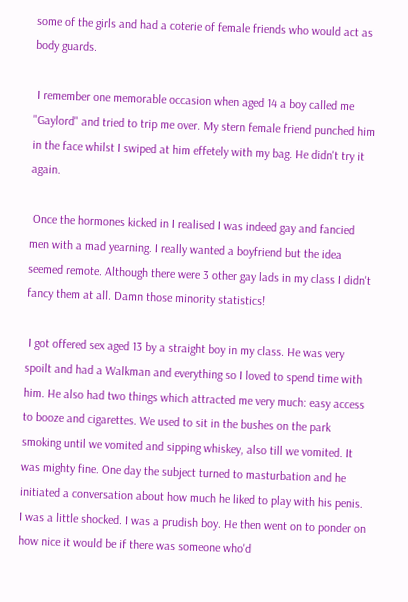some of the girls and had a coterie of female friends who would act as body guards.

 I remember one memorable occasion when aged 14 a boy called me "Gaylord" and tried to trip me over. My stern female friend punched him in the face whilst I swiped at him effetely with my bag. He didn't try it again.

 Once the hormones kicked in I realised I was indeed gay and fancied men with a mad yearning. I really wanted a boyfriend but the idea seemed remote. Although there were 3 other gay lads in my class I didn't fancy them at all. Damn those minority statistics!

 I got offered sex aged 13 by a straight boy in my class. He was very spoilt and had a Walkman and everything so I loved to spend time with him. He also had two things which attracted me very much: easy access to booze and cigarettes. We used to sit in the bushes on the park smoking until we vomited and sipping whiskey, also till we vomited. It was mighty fine. One day the subject turned to masturbation and he initiated a conversation about how much he liked to play with his penis. I was a little shocked. I was a prudish boy. He then went on to ponder on how nice it would be if there was someone who'd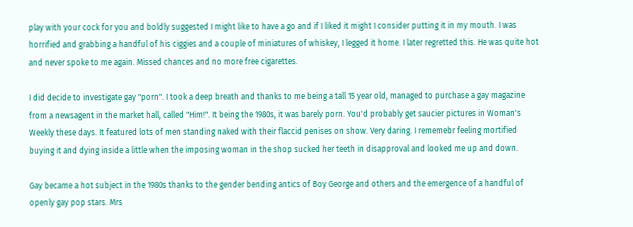play with your cock for you and boldly suggested I might like to have a go and if I liked it might I consider putting it in my mouth. I was horrified and grabbing a handful of his ciggies and a couple of miniatures of whiskey, I legged it home. I later regretted this. He was quite hot and never spoke to me again. Missed chances and no more free cigarettes.

I did decide to investigate gay "porn". I took a deep breath and thanks to me being a tall 15 year old, managed to purchase a gay magazine from a newsagent in the market hall, called "Him!". It being the 1980s, it was barely porn. You'd probably get saucier pictures in Woman's Weekly these days. It featured lots of men standing naked with their flaccid penises on show. Very daring. I rememebr feeling mortified buying it and dying inside a little when the imposing woman in the shop sucked her teeth in disapproval and looked me up and down.

Gay became a hot subject in the 1980s thanks to the gender bending antics of Boy George and others and the emergence of a handful of openly gay pop stars. Mrs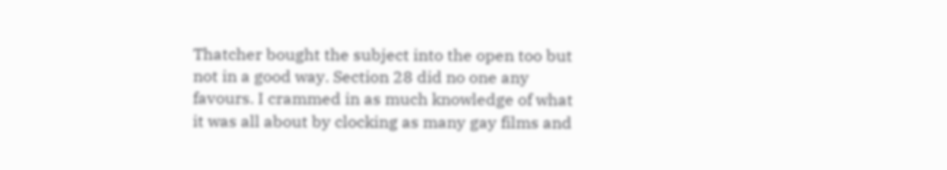Thatcher bought the subject into the open too but not in a good way. Section 28 did no one any favours. I crammed in as much knowledge of what it was all about by clocking as many gay films and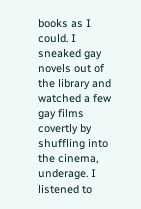books as I could. I sneaked gay novels out of the library and watched a few gay films covertly by shuffling into the cinema, underage. I listened to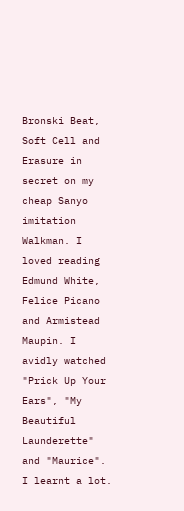Bronski Beat, Soft Cell and Erasure in secret on my cheap Sanyo imitation Walkman. I loved reading Edmund White, Felice Picano and Armistead Maupin. I avidly watched "Prick Up Your Ears", "My Beautiful Launderette" and "Maurice". I learnt a lot.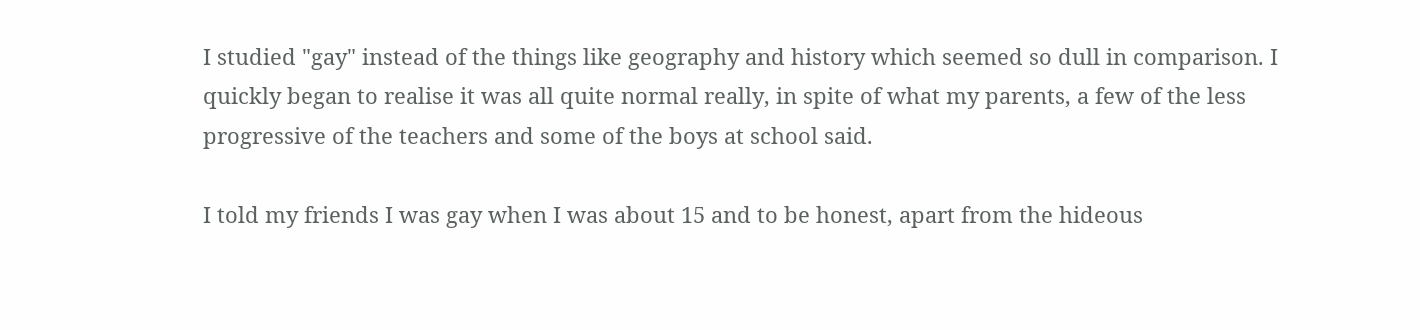I studied "gay" instead of the things like geography and history which seemed so dull in comparison. I quickly began to realise it was all quite normal really, in spite of what my parents, a few of the less progressive of the teachers and some of the boys at school said.

I told my friends I was gay when I was about 15 and to be honest, apart from the hideous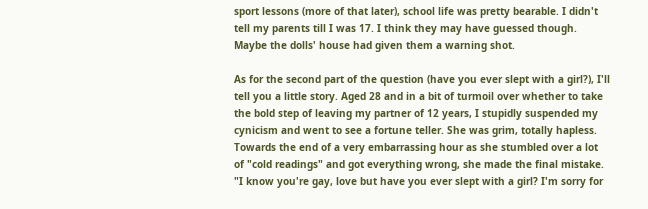sport lessons (more of that later), school life was pretty bearable. I didn't tell my parents till I was 17. I think they may have guessed though. Maybe the dolls' house had given them a warning shot.

As for the second part of the question (have you ever slept with a girl?), I'll tell you a little story. Aged 28 and in a bit of turmoil over whether to take the bold step of leaving my partner of 12 years, I stupidly suspended my cynicism and went to see a fortune teller. She was grim, totally hapless. Towards the end of a very embarrassing hour as she stumbled over a lot of "cold readings" and got everything wrong, she made the final mistake.
"I know you're gay, love but have you ever slept with a girl? I'm sorry for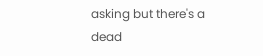asking but there's a dead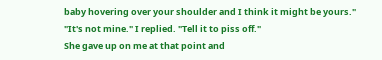baby hovering over your shoulder and I think it might be yours."
"It's not mine." I replied. "Tell it to piss off."
She gave up on me at that point and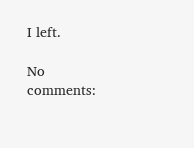I left.

No comments: